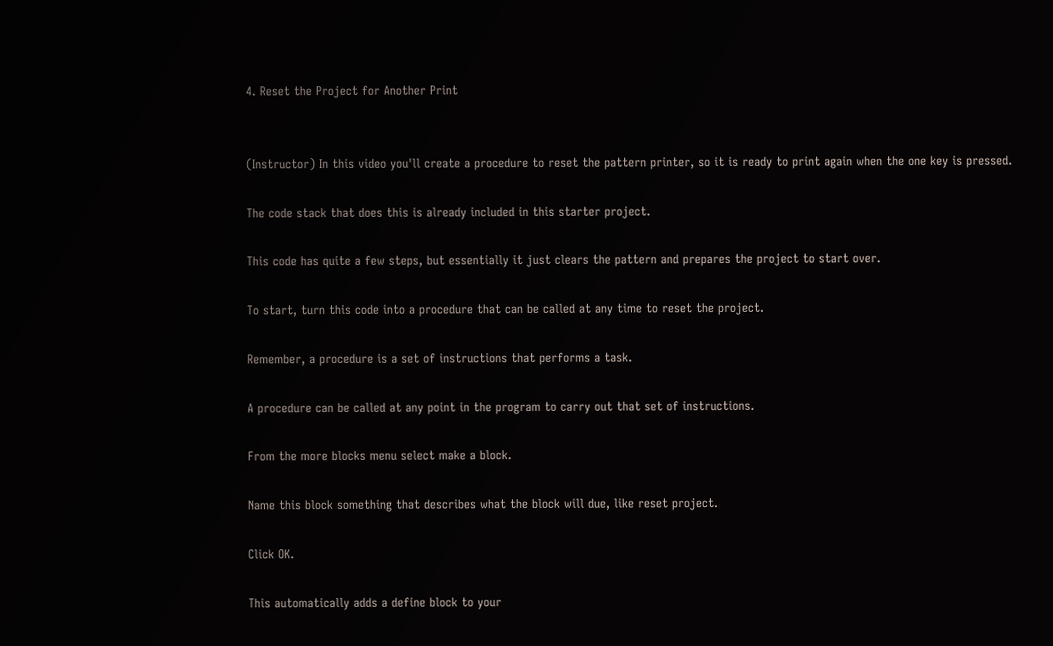4. Reset the Project for Another Print


(Instructor) In this video you'll create a procedure to reset the pattern printer, so it is ready to print again when the one key is pressed.

The code stack that does this is already included in this starter project.

This code has quite a few steps, but essentially it just clears the pattern and prepares the project to start over.

To start, turn this code into a procedure that can be called at any time to reset the project.

Remember, a procedure is a set of instructions that performs a task.

A procedure can be called at any point in the program to carry out that set of instructions.

From the more blocks menu select make a block.

Name this block something that describes what the block will due, like reset project.

Click OK.

This automatically adds a define block to your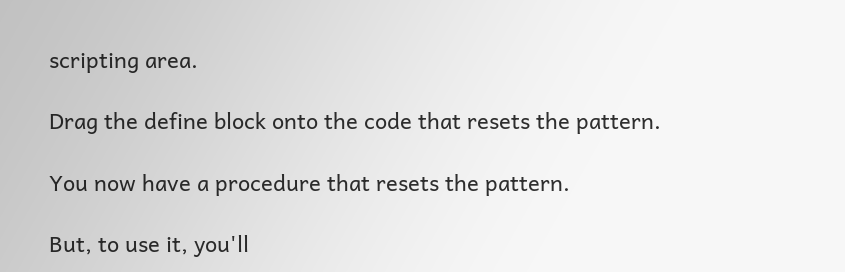scripting area.

Drag the define block onto the code that resets the pattern.

You now have a procedure that resets the pattern.

But, to use it, you'll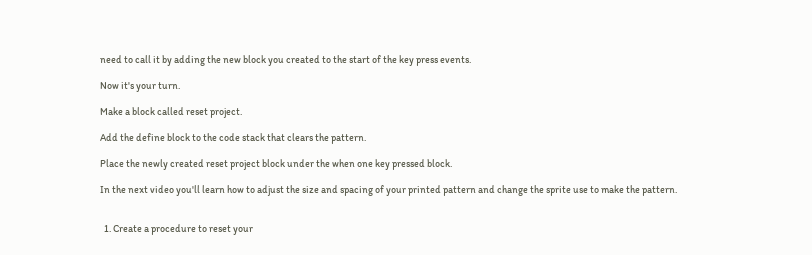need to call it by adding the new block you created to the start of the key press events.

Now it's your turn.

Make a block called reset project.

Add the define block to the code stack that clears the pattern.

Place the newly created reset project block under the when one key pressed block.

In the next video you'll learn how to adjust the size and spacing of your printed pattern and change the sprite use to make the pattern.


  1. Create a procedure to reset your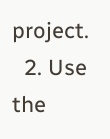project.
  2. Use the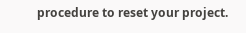procedure to reset your project.